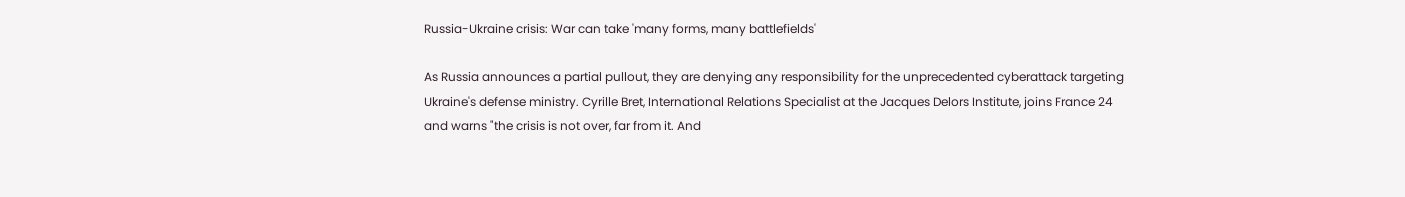Russia-Ukraine crisis: War can take 'many forms, many battlefields'

As Russia announces a partial pullout, they are denying any responsibility for the unprecedented cyberattack targeting Ukraine's defense ministry. Cyrille Bret, International Relations Specialist at the Jacques Delors Institute, joins France 24 and warns "the crisis is not over, far from it. And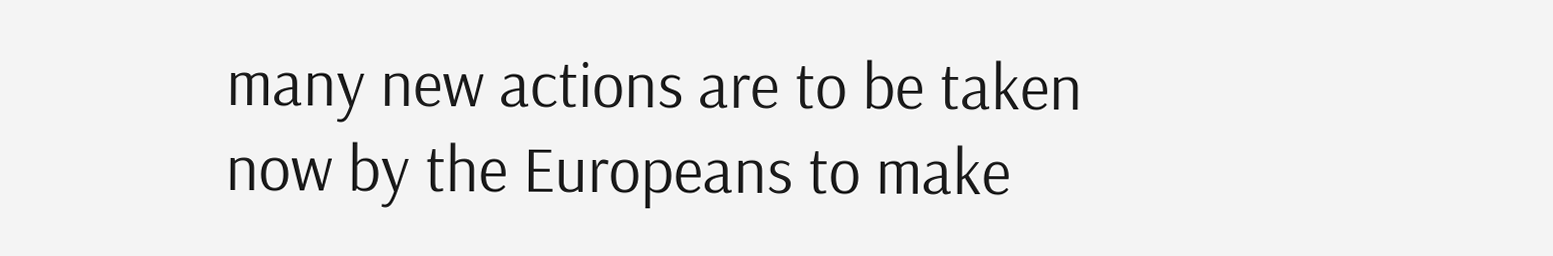many new actions are to be taken now by the Europeans to make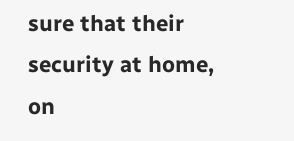sure that their security at home, on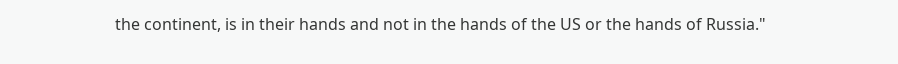the continent, is in their hands and not in the hands of the US or the hands of Russia."